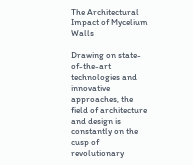The Architectural Impact of Mycelium Walls

Drawing on state-of-the-art technologies and innovative approaches, the field of architecture and design is constantly on the cusp of revolutionary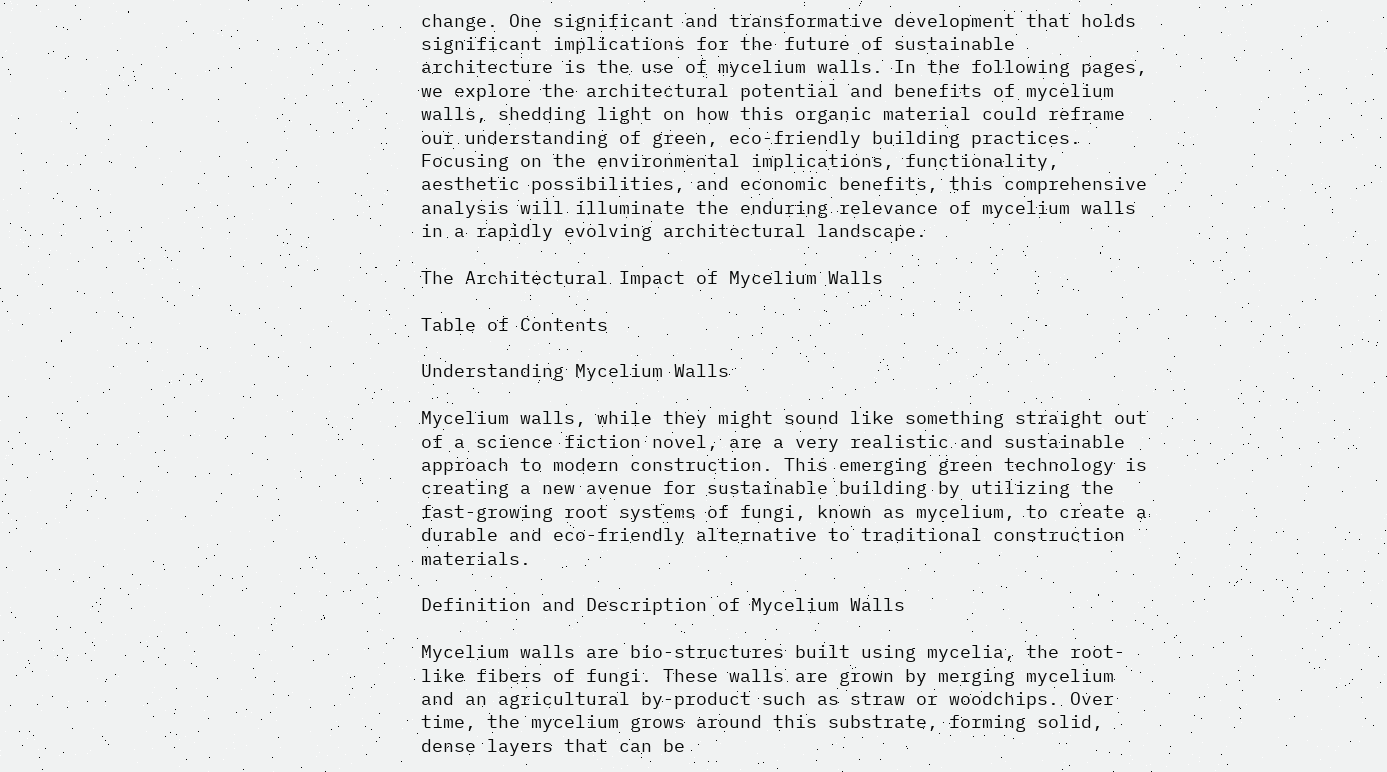change. One significant and transformative development that holds significant implications for the future of sustainable architecture is the use of mycelium walls. In the following pages, we explore the architectural potential and benefits of mycelium walls, shedding light on how this organic material could reframe our understanding of green, eco-friendly building practices. Focusing on the environmental implications, functionality, aesthetic possibilities, and economic benefits, this comprehensive analysis will illuminate the enduring relevance of mycelium walls in a rapidly evolving architectural landscape.

The Architectural Impact of Mycelium Walls

Table of Contents

Understanding Mycelium Walls

Mycelium walls, while they might sound like something straight out of a science fiction novel, are a very realistic and sustainable approach to modern construction. This emerging green technology is creating a new avenue for sustainable building by utilizing the fast-growing root systems of fungi, known as mycelium, to create a durable and eco-friendly alternative to traditional construction materials.

Definition and Description of Mycelium Walls

Mycelium walls are bio-structures built using mycelia, the root-like fibers of fungi. These walls are grown by merging mycelium and an agricultural by-product such as straw or woodchips. Over time, the mycelium grows around this substrate, forming solid, dense layers that can be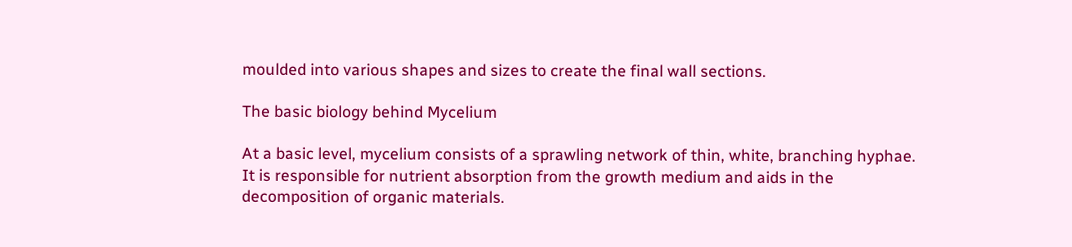moulded into various shapes and sizes to create the final wall sections.

The basic biology behind Mycelium

At a basic level, mycelium consists of a sprawling network of thin, white, branching hyphae. It is responsible for nutrient absorption from the growth medium and aids in the decomposition of organic materials.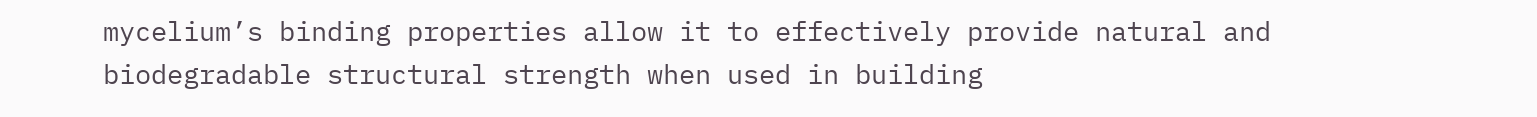mycelium’s binding properties allow it to effectively provide natural and biodegradable structural strength when used in building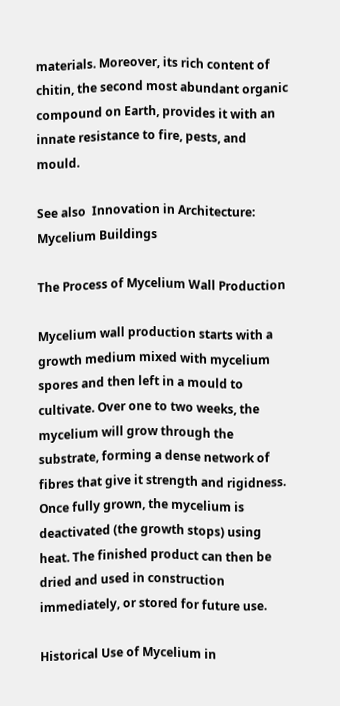materials. Moreover, its rich content of chitin, the second most abundant organic compound on Earth, provides it with an innate resistance to fire, pests, and mould.

See also  Innovation in Architecture: Mycelium Buildings

The Process of Mycelium Wall Production

Mycelium wall production starts with a growth medium mixed with mycelium spores and then left in a mould to cultivate. Over one to two weeks, the mycelium will grow through the substrate, forming a dense network of fibres that give it strength and rigidness. Once fully grown, the mycelium is deactivated (the growth stops) using heat. The finished product can then be dried and used in construction immediately, or stored for future use.

Historical Use of Mycelium in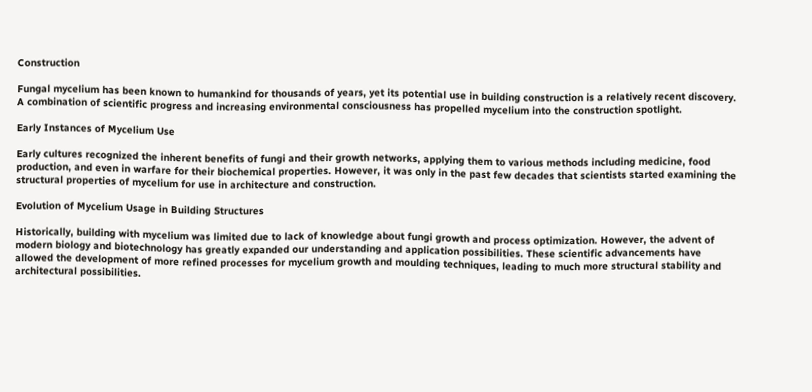Construction

Fungal mycelium has been known to humankind for thousands of years, yet its potential use in building construction is a relatively recent discovery. A combination of scientific progress and increasing environmental consciousness has propelled mycelium into the construction spotlight.

Early Instances of Mycelium Use

Early cultures recognized the inherent benefits of fungi and their growth networks, applying them to various methods including medicine, food production, and even in warfare for their biochemical properties. However, it was only in the past few decades that scientists started examining the structural properties of mycelium for use in architecture and construction.

Evolution of Mycelium Usage in Building Structures

Historically, building with mycelium was limited due to lack of knowledge about fungi growth and process optimization. However, the advent of modern biology and biotechnology has greatly expanded our understanding and application possibilities. These scientific advancements have allowed the development of more refined processes for mycelium growth and moulding techniques, leading to much more structural stability and architectural possibilities.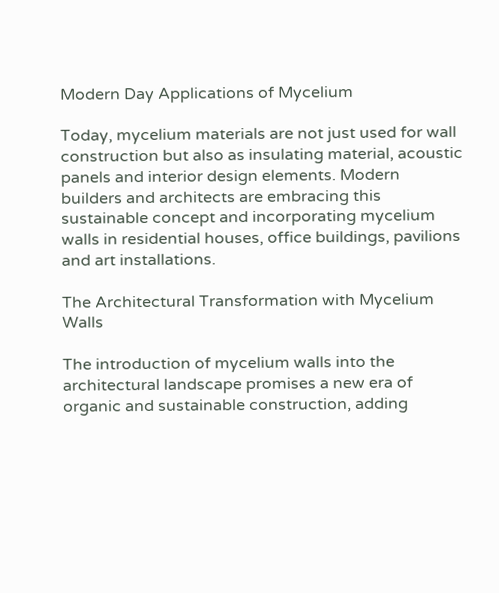Modern Day Applications of Mycelium

Today, mycelium materials are not just used for wall construction but also as insulating material, acoustic panels and interior design elements. Modern builders and architects are embracing this sustainable concept and incorporating mycelium walls in residential houses, office buildings, pavilions and art installations.

The Architectural Transformation with Mycelium Walls

The introduction of mycelium walls into the architectural landscape promises a new era of organic and sustainable construction, adding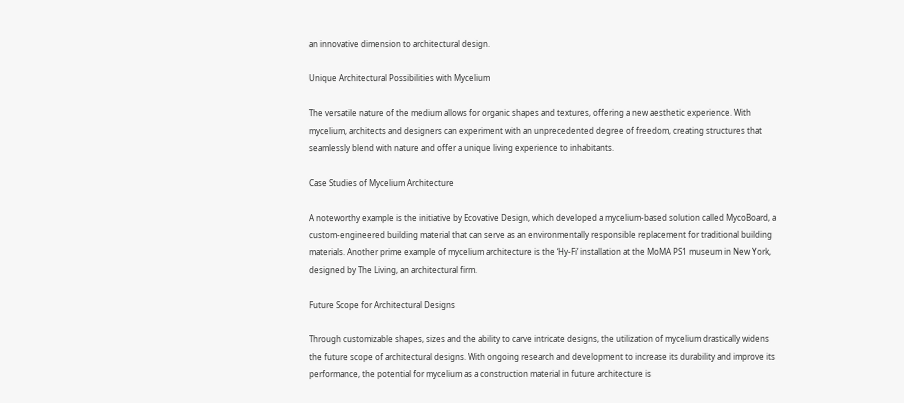an innovative dimension to architectural design.

Unique Architectural Possibilities with Mycelium

The versatile nature of the medium allows for organic shapes and textures, offering a new aesthetic experience. With mycelium, architects and designers can experiment with an unprecedented degree of freedom, creating structures that seamlessly blend with nature and offer a unique living experience to inhabitants.

Case Studies of Mycelium Architecture

A noteworthy example is the initiative by Ecovative Design, which developed a mycelium-based solution called MycoBoard, a custom-engineered building material that can serve as an environmentally responsible replacement for traditional building materials. Another prime example of mycelium architecture is the ‘Hy-Fi’ installation at the MoMA PS1 museum in New York, designed by The Living, an architectural firm.

Future Scope for Architectural Designs

Through customizable shapes, sizes and the ability to carve intricate designs, the utilization of mycelium drastically widens the future scope of architectural designs. With ongoing research and development to increase its durability and improve its performance, the potential for mycelium as a construction material in future architecture is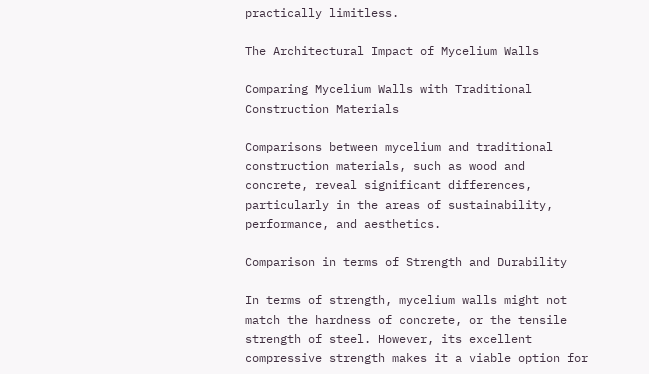practically limitless.

The Architectural Impact of Mycelium Walls

Comparing Mycelium Walls with Traditional Construction Materials

Comparisons between mycelium and traditional construction materials, such as wood and concrete, reveal significant differences, particularly in the areas of sustainability, performance, and aesthetics.

Comparison in terms of Strength and Durability

In terms of strength, mycelium walls might not match the hardness of concrete, or the tensile strength of steel. However, its excellent compressive strength makes it a viable option for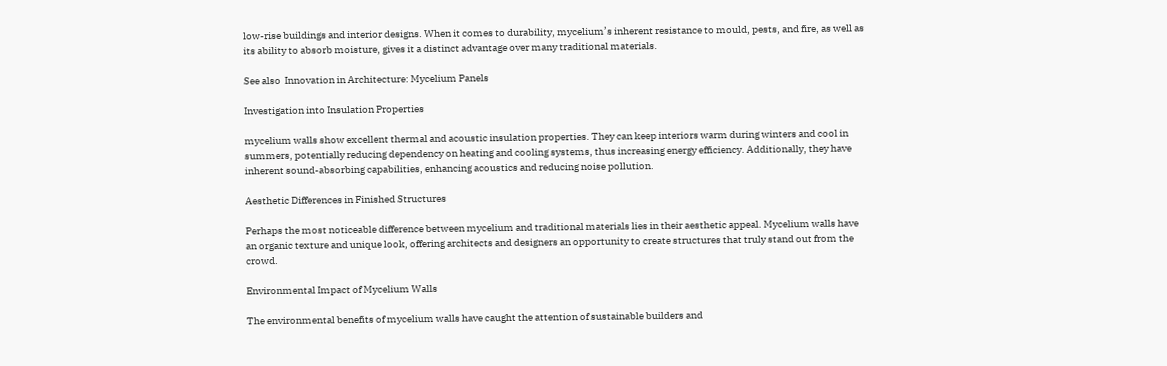low-rise buildings and interior designs. When it comes to durability, mycelium’s inherent resistance to mould, pests, and fire, as well as its ability to absorb moisture, gives it a distinct advantage over many traditional materials.

See also  Innovation in Architecture: Mycelium Panels

Investigation into Insulation Properties

mycelium walls show excellent thermal and acoustic insulation properties. They can keep interiors warm during winters and cool in summers, potentially reducing dependency on heating and cooling systems, thus increasing energy efficiency. Additionally, they have inherent sound-absorbing capabilities, enhancing acoustics and reducing noise pollution.

Aesthetic Differences in Finished Structures

Perhaps the most noticeable difference between mycelium and traditional materials lies in their aesthetic appeal. Mycelium walls have an organic texture and unique look, offering architects and designers an opportunity to create structures that truly stand out from the crowd.

Environmental Impact of Mycelium Walls

The environmental benefits of mycelium walls have caught the attention of sustainable builders and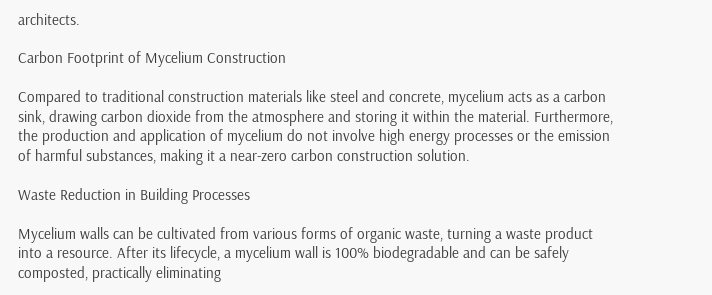architects.

Carbon Footprint of Mycelium Construction

Compared to traditional construction materials like steel and concrete, mycelium acts as a carbon sink, drawing carbon dioxide from the atmosphere and storing it within the material. Furthermore, the production and application of mycelium do not involve high energy processes or the emission of harmful substances, making it a near-zero carbon construction solution.

Waste Reduction in Building Processes

Mycelium walls can be cultivated from various forms of organic waste, turning a waste product into a resource. After its lifecycle, a mycelium wall is 100% biodegradable and can be safely composted, practically eliminating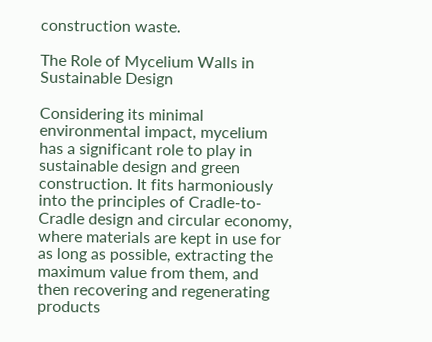construction waste.

The Role of Mycelium Walls in Sustainable Design

Considering its minimal environmental impact, mycelium has a significant role to play in sustainable design and green construction. It fits harmoniously into the principles of Cradle-to-Cradle design and circular economy, where materials are kept in use for as long as possible, extracting the maximum value from them, and then recovering and regenerating products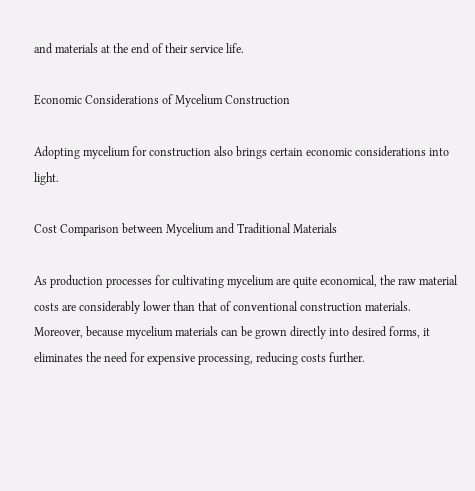and materials at the end of their service life.

Economic Considerations of Mycelium Construction

Adopting mycelium for construction also brings certain economic considerations into light.

Cost Comparison between Mycelium and Traditional Materials

As production processes for cultivating mycelium are quite economical, the raw material costs are considerably lower than that of conventional construction materials. Moreover, because mycelium materials can be grown directly into desired forms, it eliminates the need for expensive processing, reducing costs further.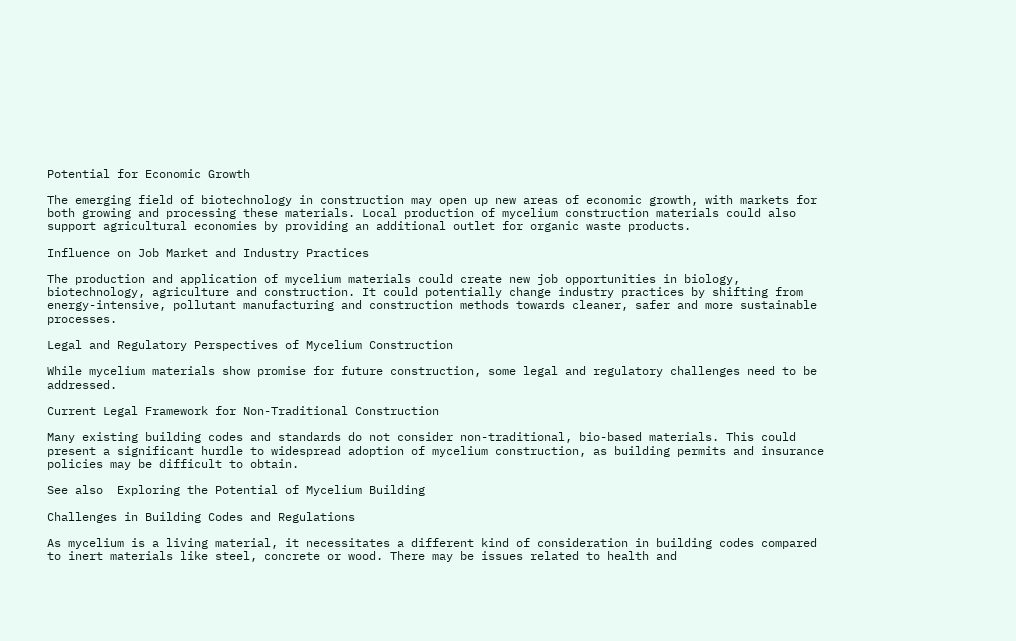Potential for Economic Growth

The emerging field of biotechnology in construction may open up new areas of economic growth, with markets for both growing and processing these materials. Local production of mycelium construction materials could also support agricultural economies by providing an additional outlet for organic waste products.

Influence on Job Market and Industry Practices

The production and application of mycelium materials could create new job opportunities in biology, biotechnology, agriculture and construction. It could potentially change industry practices by shifting from energy-intensive, pollutant manufacturing and construction methods towards cleaner, safer and more sustainable processes.

Legal and Regulatory Perspectives of Mycelium Construction

While mycelium materials show promise for future construction, some legal and regulatory challenges need to be addressed.

Current Legal Framework for Non-Traditional Construction

Many existing building codes and standards do not consider non-traditional, bio-based materials. This could present a significant hurdle to widespread adoption of mycelium construction, as building permits and insurance policies may be difficult to obtain.

See also  Exploring the Potential of Mycelium Building

Challenges in Building Codes and Regulations

As mycelium is a living material, it necessitates a different kind of consideration in building codes compared to inert materials like steel, concrete or wood. There may be issues related to health and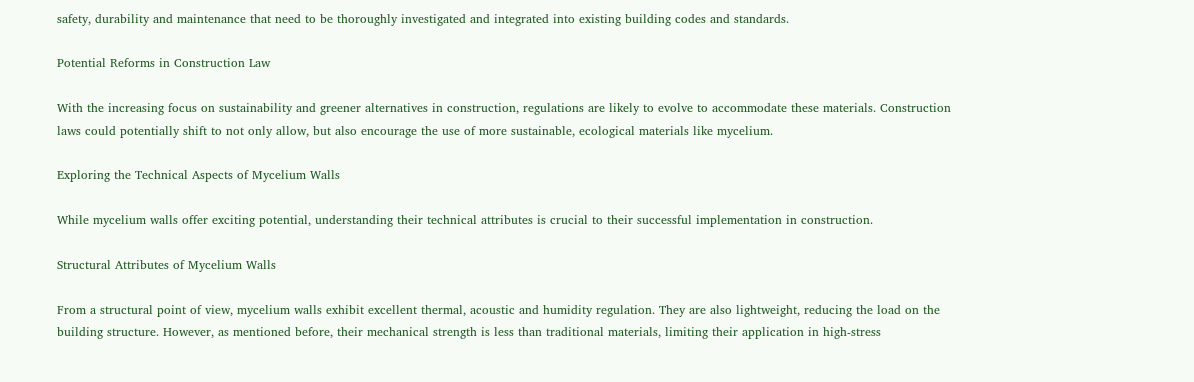safety, durability and maintenance that need to be thoroughly investigated and integrated into existing building codes and standards.

Potential Reforms in Construction Law

With the increasing focus on sustainability and greener alternatives in construction, regulations are likely to evolve to accommodate these materials. Construction laws could potentially shift to not only allow, but also encourage the use of more sustainable, ecological materials like mycelium.

Exploring the Technical Aspects of Mycelium Walls

While mycelium walls offer exciting potential, understanding their technical attributes is crucial to their successful implementation in construction.

Structural Attributes of Mycelium Walls

From a structural point of view, mycelium walls exhibit excellent thermal, acoustic and humidity regulation. They are also lightweight, reducing the load on the building structure. However, as mentioned before, their mechanical strength is less than traditional materials, limiting their application in high-stress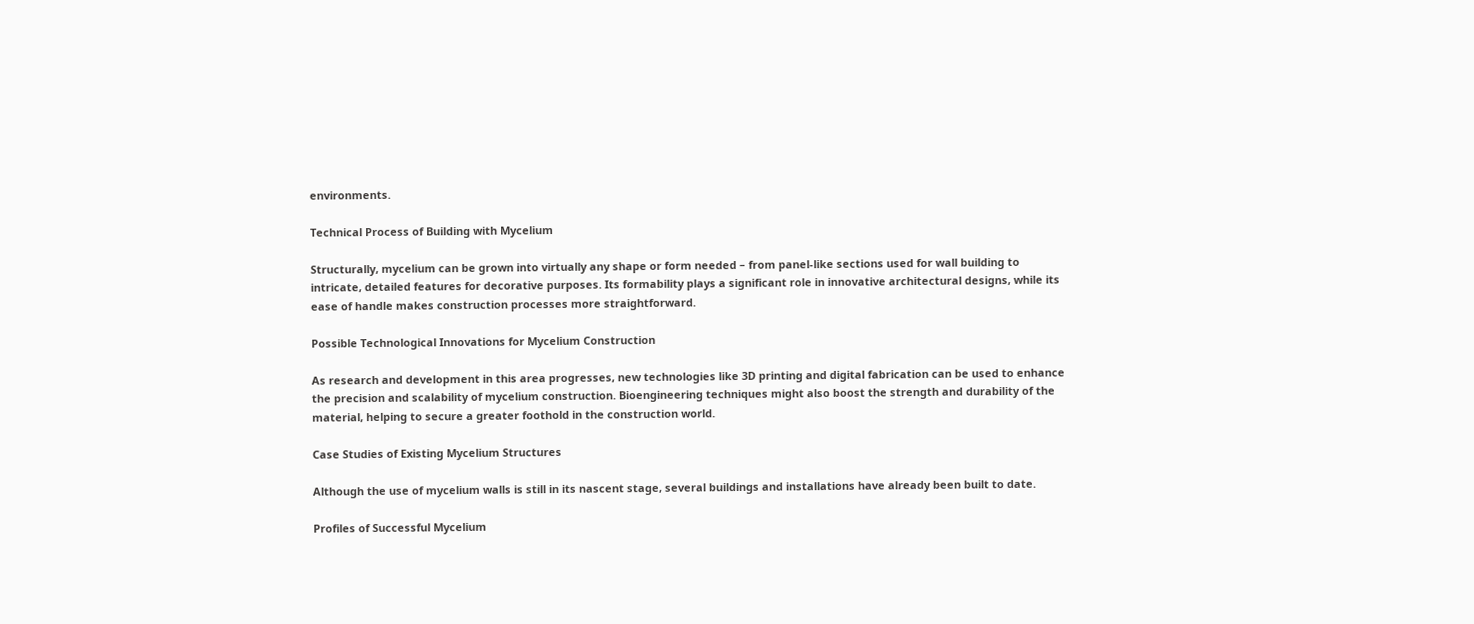environments.

Technical Process of Building with Mycelium

Structurally, mycelium can be grown into virtually any shape or form needed – from panel-like sections used for wall building to intricate, detailed features for decorative purposes. Its formability plays a significant role in innovative architectural designs, while its ease of handle makes construction processes more straightforward.

Possible Technological Innovations for Mycelium Construction

As research and development in this area progresses, new technologies like 3D printing and digital fabrication can be used to enhance the precision and scalability of mycelium construction. Bioengineering techniques might also boost the strength and durability of the material, helping to secure a greater foothold in the construction world.

Case Studies of Existing Mycelium Structures

Although the use of mycelium walls is still in its nascent stage, several buildings and installations have already been built to date.

Profiles of Successful Mycelium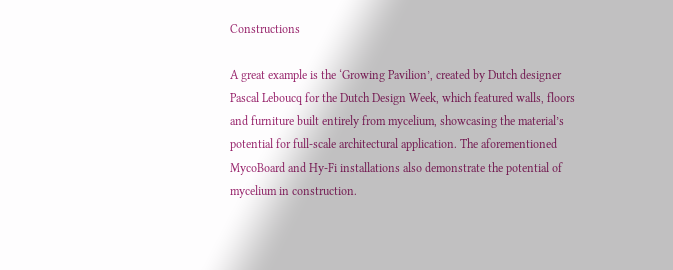Constructions

A great example is the ‘Growing Pavilion’, created by Dutch designer Pascal Leboucq for the Dutch Design Week, which featured walls, floors and furniture built entirely from mycelium, showcasing the material’s potential for full-scale architectural application. The aforementioned MycoBoard and Hy-Fi installations also demonstrate the potential of mycelium in construction.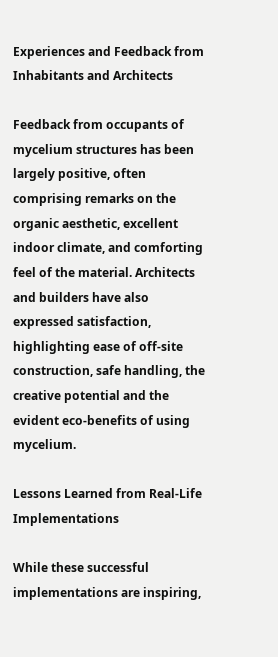Experiences and Feedback from Inhabitants and Architects

Feedback from occupants of mycelium structures has been largely positive, often comprising remarks on the organic aesthetic, excellent indoor climate, and comforting feel of the material. Architects and builders have also expressed satisfaction, highlighting ease of off-site construction, safe handling, the creative potential and the evident eco-benefits of using mycelium.

Lessons Learned from Real-Life Implementations

While these successful implementations are inspiring,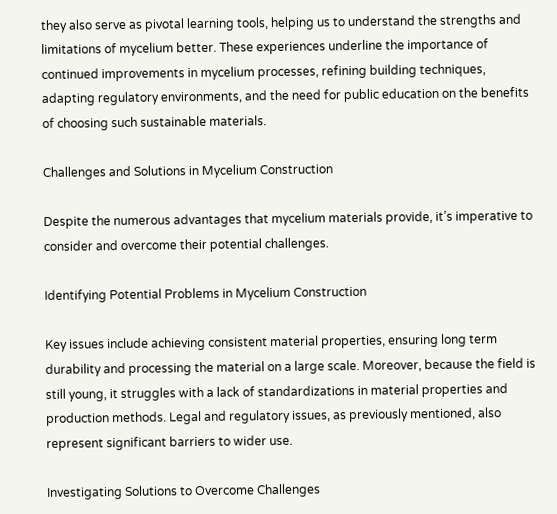they also serve as pivotal learning tools, helping us to understand the strengths and limitations of mycelium better. These experiences underline the importance of continued improvements in mycelium processes, refining building techniques, adapting regulatory environments, and the need for public education on the benefits of choosing such sustainable materials.

Challenges and Solutions in Mycelium Construction

Despite the numerous advantages that mycelium materials provide, it’s imperative to consider and overcome their potential challenges.

Identifying Potential Problems in Mycelium Construction

Key issues include achieving consistent material properties, ensuring long term durability and processing the material on a large scale. Moreover, because the field is still young, it struggles with a lack of standardizations in material properties and production methods. Legal and regulatory issues, as previously mentioned, also represent significant barriers to wider use.

Investigating Solutions to Overcome Challenges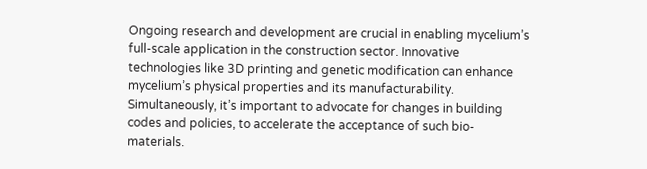Ongoing research and development are crucial in enabling mycelium’s full-scale application in the construction sector. Innovative technologies like 3D printing and genetic modification can enhance mycelium’s physical properties and its manufacturability. Simultaneously, it’s important to advocate for changes in building codes and policies, to accelerate the acceptance of such bio-materials.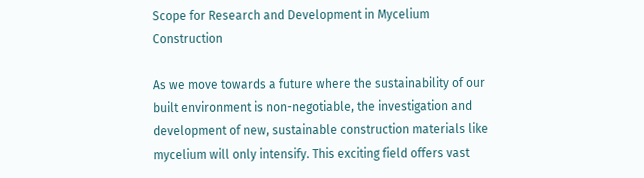Scope for Research and Development in Mycelium Construction

As we move towards a future where the sustainability of our built environment is non-negotiable, the investigation and development of new, sustainable construction materials like mycelium will only intensify. This exciting field offers vast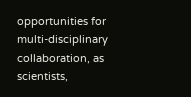opportunities for multi-disciplinary collaboration, as scientists,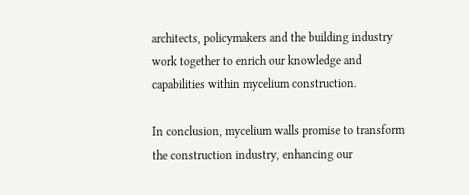architects, policymakers and the building industry work together to enrich our knowledge and capabilities within mycelium construction.

In conclusion, mycelium walls promise to transform the construction industry, enhancing our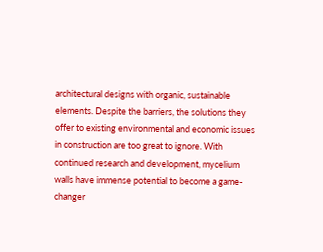architectural designs with organic, sustainable elements. Despite the barriers, the solutions they offer to existing environmental and economic issues in construction are too great to ignore. With continued research and development, mycelium walls have immense potential to become a game-changer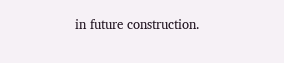in future construction.